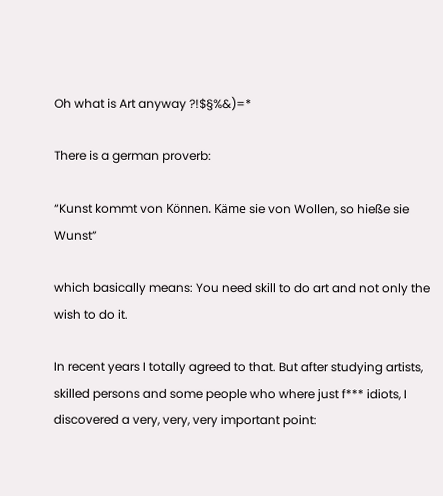Oh what is Art anyway ?!$§%&)=*

There is a german proverb:

“Kunst kommt von Können. Käme sie von Wollen, so hieße sie Wunst”

which basically means: You need skill to do art and not only the wish to do it.

In recent years I totally agreed to that. But after studying artists, skilled persons and some people who where just f*** idiots, I discovered a very, very, very important point: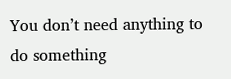You don’t need anything to do something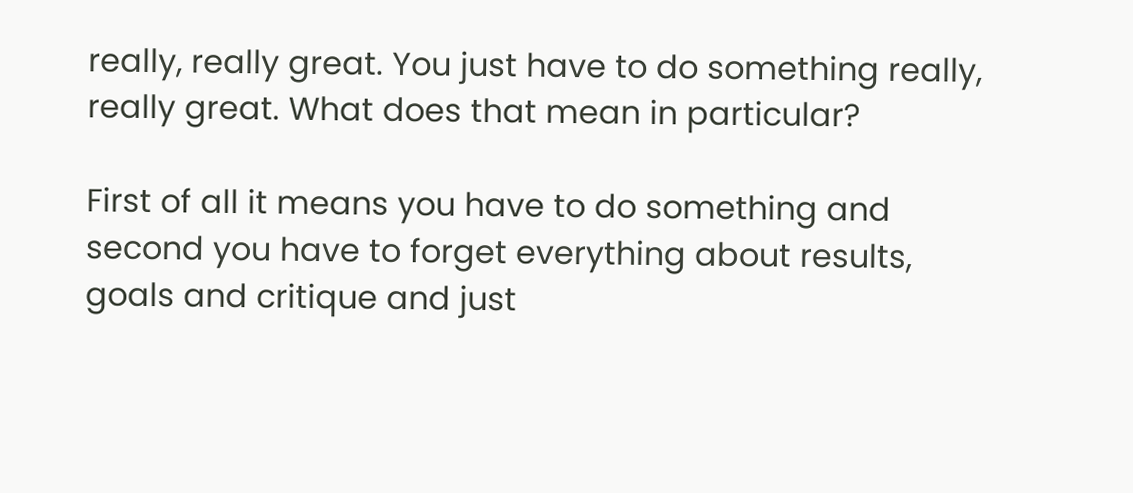really, really great. You just have to do something really, really great. What does that mean in particular?

First of all it means you have to do something and second you have to forget everything about results, goals and critique and just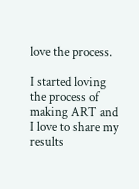love the process.

I started loving the process of making ART and I love to share my results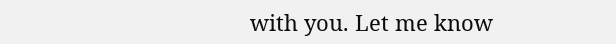with you. Let me know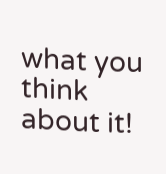what you think about it!